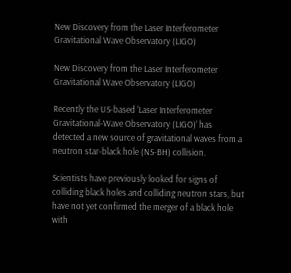New Discovery from the Laser Interferometer Gravitational Wave Observatory (LIGO)

New Discovery from the Laser Interferometer Gravitational Wave Observatory (LIGO)

Recently the US-based ‘Laser Interferometer Gravitational-Wave Observatory (LIGO)’ has detected a new source of gravitational waves from a neutron star-black hole (NS-BH) collision.

Scientists have previously looked for signs of colliding black holes and colliding neutron stars, but have not yet confirmed the merger of a black hole with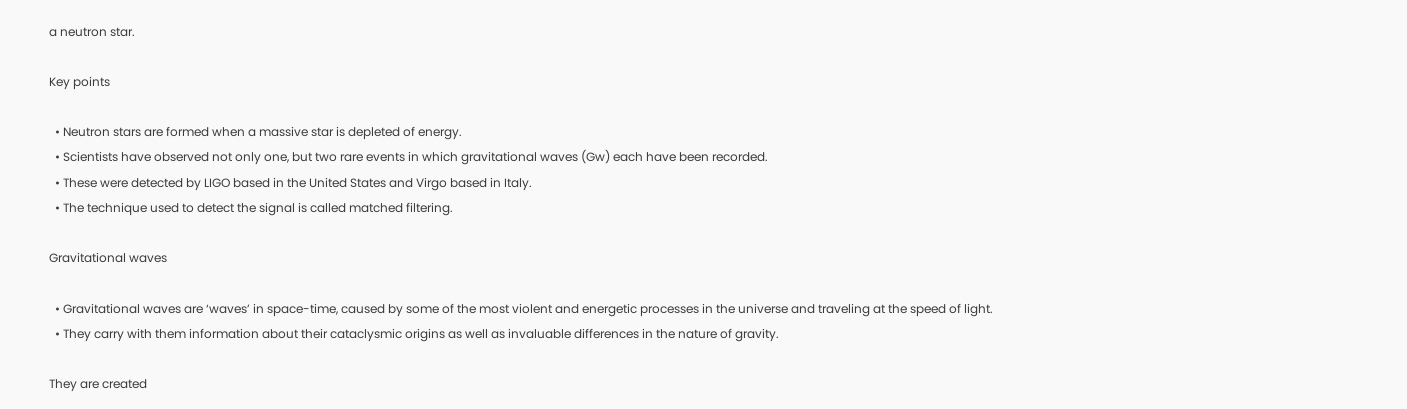a neutron star.

Key points

  • Neutron stars are formed when a massive star is depleted of energy.
  • Scientists have observed not only one, but two rare events in which gravitational waves (Gw) each have been recorded.
  • These were detected by LIGO based in the United States and Virgo based in Italy.
  • The technique used to detect the signal is called matched filtering.

Gravitational waves

  • Gravitational waves are ‘waves’ in space-time, caused by some of the most violent and energetic processes in the universe and traveling at the speed of light.
  • They carry with them information about their cataclysmic origins as well as invaluable differences in the nature of gravity.

They are created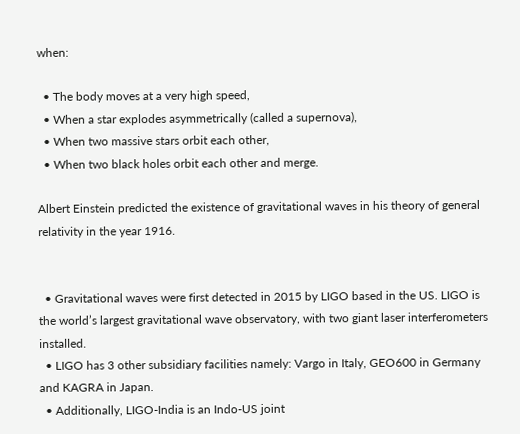when:

  • The body moves at a very high speed,
  • When a star explodes asymmetrically (called a supernova),
  • When two massive stars orbit each other,
  • When two black holes orbit each other and merge.

Albert Einstein predicted the existence of gravitational waves in his theory of general relativity in the year 1916.


  • Gravitational waves were first detected in 2015 by LIGO based in the US. LIGO is the world’s largest gravitational wave observatory, with two giant laser interferometers installed.
  • LIGO has 3 other subsidiary facilities namely: Vargo in Italy, GEO600 in Germany and KAGRA in Japan.
  • Additionally, LIGO-India is an Indo-US joint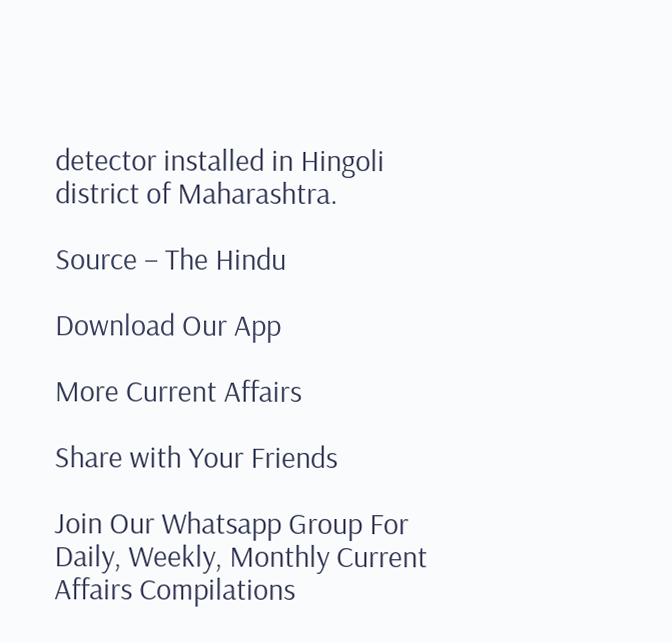detector installed in Hingoli district of Maharashtra.

Source – The Hindu

Download Our App

More Current Affairs

Share with Your Friends

Join Our Whatsapp Group For Daily, Weekly, Monthly Current Affairs Compilations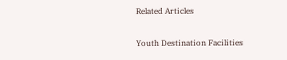Related Articles

Youth Destination Facilities